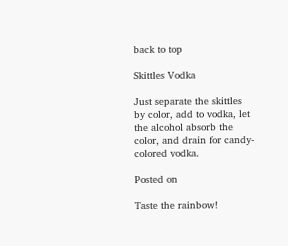back to top

Skittles Vodka

Just separate the skittles by color, add to vodka, let the alcohol absorb the color, and drain for candy-colored vodka.

Posted on

Taste the rainbow!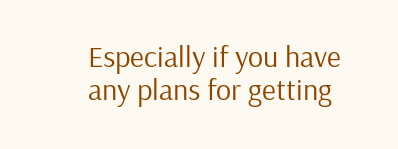Especially if you have any plans for getting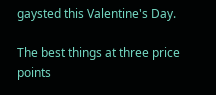gaysted this Valentine's Day.

The best things at three price points